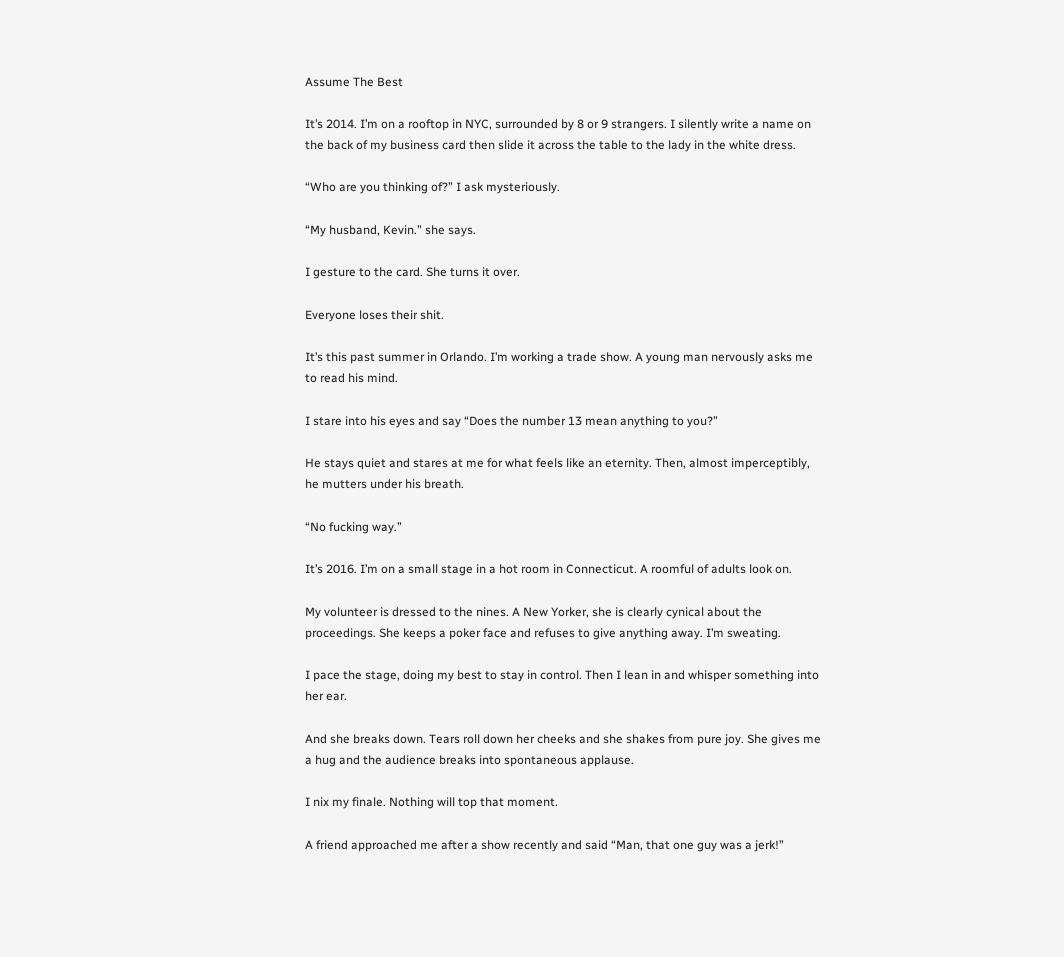Assume The Best

It’s 2014. I’m on a rooftop in NYC, surrounded by 8 or 9 strangers. I silently write a name on the back of my business card then slide it across the table to the lady in the white dress.

“Who are you thinking of?” I ask mysteriously.

“My husband, Kevin.” she says.

I gesture to the card. She turns it over.

Everyone loses their shit.

It’s this past summer in Orlando. I’m working a trade show. A young man nervously asks me to read his mind.

I stare into his eyes and say “Does the number 13 mean anything to you?”

He stays quiet and stares at me for what feels like an eternity. Then, almost imperceptibly, he mutters under his breath.

“No fucking way.”

It’s 2016. I’m on a small stage in a hot room in Connecticut. A roomful of adults look on.

My volunteer is dressed to the nines. A New Yorker, she is clearly cynical about the proceedings. She keeps a poker face and refuses to give anything away. I’m sweating.

I pace the stage, doing my best to stay in control. Then I lean in and whisper something into her ear.

And she breaks down. Tears roll down her cheeks and she shakes from pure joy. She gives me a hug and the audience breaks into spontaneous applause.

I nix my finale. Nothing will top that moment.

A friend approached me after a show recently and said “Man, that one guy was a jerk!”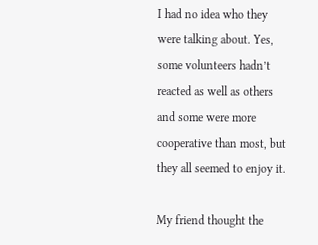I had no idea who they were talking about. Yes, some volunteers hadn’t reacted as well as others and some were more cooperative than most, but they all seemed to enjoy it.

My friend thought the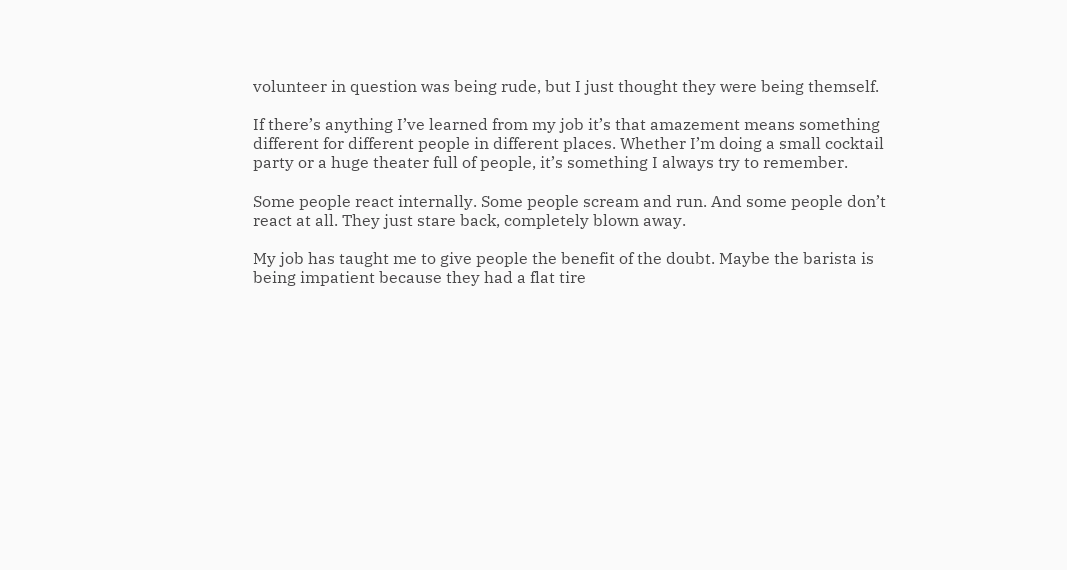volunteer in question was being rude, but I just thought they were being themself.

If there’s anything I’ve learned from my job it’s that amazement means something different for different people in different places. Whether I’m doing a small cocktail party or a huge theater full of people, it’s something I always try to remember.

Some people react internally. Some people scream and run. And some people don’t react at all. They just stare back, completely blown away.

My job has taught me to give people the benefit of the doubt. Maybe the barista is being impatient because they had a flat tire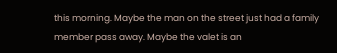this morning. Maybe the man on the street just had a family member pass away. Maybe the valet is an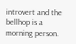introvert and the bellhop is a morning person.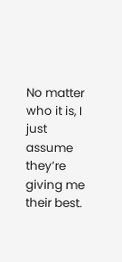No matter who it is, I just assume they’re giving me their best.